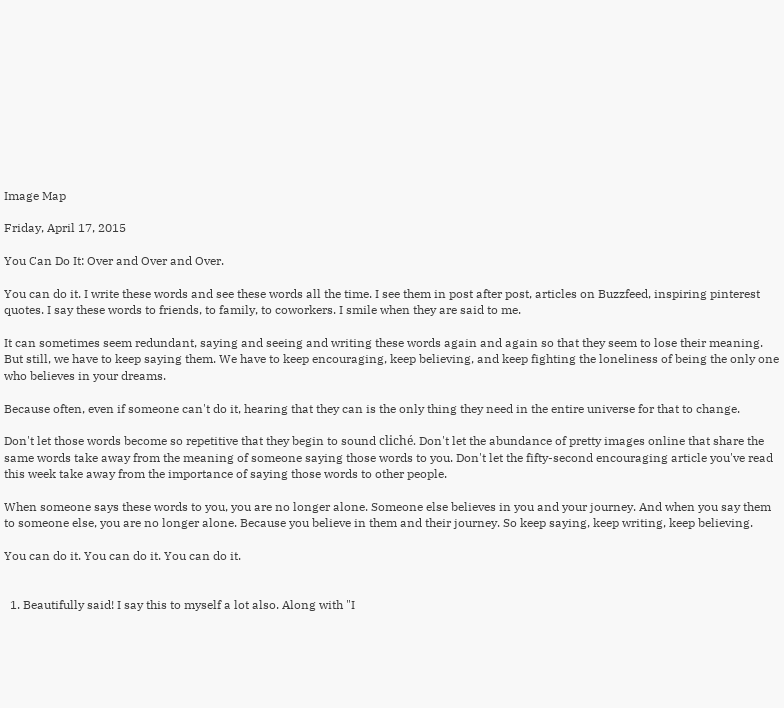Image Map

Friday, April 17, 2015

You Can Do It: Over and Over and Over.

You can do it. I write these words and see these words all the time. I see them in post after post, articles on Buzzfeed, inspiring pinterest quotes. I say these words to friends, to family, to coworkers. I smile when they are said to me.

It can sometimes seem redundant, saying and seeing and writing these words again and again so that they seem to lose their meaning. But still, we have to keep saying them. We have to keep encouraging, keep believing, and keep fighting the loneliness of being the only one who believes in your dreams.

Because often, even if someone can't do it, hearing that they can is the only thing they need in the entire universe for that to change.

Don't let those words become so repetitive that they begin to sound cliché. Don't let the abundance of pretty images online that share the same words take away from the meaning of someone saying those words to you. Don't let the fifty-second encouraging article you've read this week take away from the importance of saying those words to other people.

When someone says these words to you, you are no longer alone. Someone else believes in you and your journey. And when you say them to someone else, you are no longer alone. Because you believe in them and their journey. So keep saying, keep writing, keep believing.

You can do it. You can do it. You can do it.


  1. Beautifully said! I say this to myself a lot also. Along with "I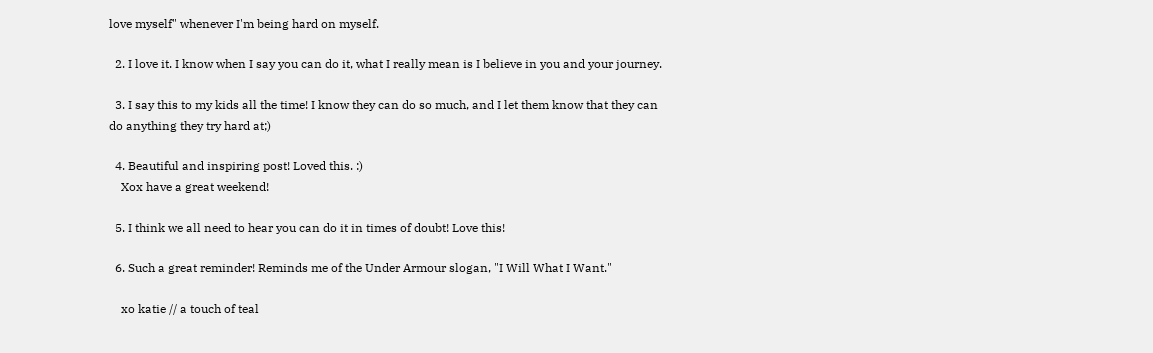love myself" whenever I'm being hard on myself.

  2. I love it. I know when I say you can do it, what I really mean is I believe in you and your journey.

  3. I say this to my kids all the time! I know they can do so much, and I let them know that they can do anything they try hard at;)

  4. Beautiful and inspiring post! Loved this. :)
    Xox have a great weekend!

  5. I think we all need to hear you can do it in times of doubt! Love this!

  6. Such a great reminder! Reminds me of the Under Armour slogan, "I Will What I Want."

    xo katie // a touch of teal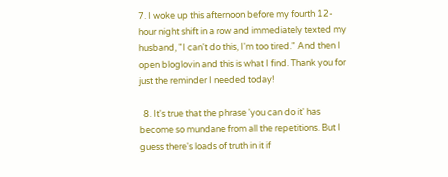7. I woke up this afternoon before my fourth 12-hour night shift in a row and immediately texted my husband, "I can't do this, I'm too tired." And then I open bloglovin and this is what I find. Thank you for just the reminder I needed today!

  8. It's true that the phrase 'you can do it' has become so mundane from all the repetitions. But I guess there's loads of truth in it if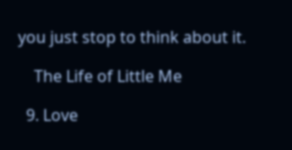you just stop to think about it.

    The Life of Little Me

  9. Love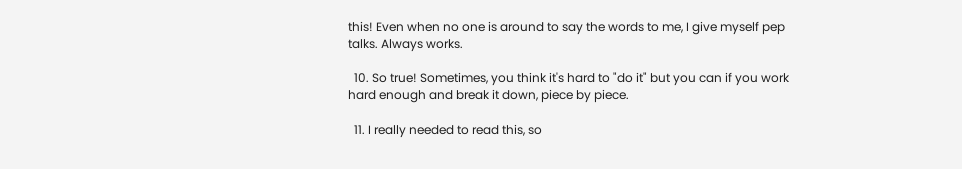this! Even when no one is around to say the words to me, I give myself pep talks. Always works.

  10. So true! Sometimes, you think it's hard to "do it" but you can if you work hard enough and break it down, piece by piece.

  11. I really needed to read this, so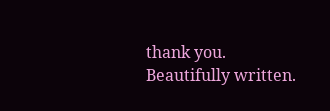thank you. Beautifully written.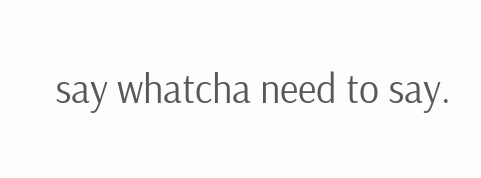say whatcha need to say.